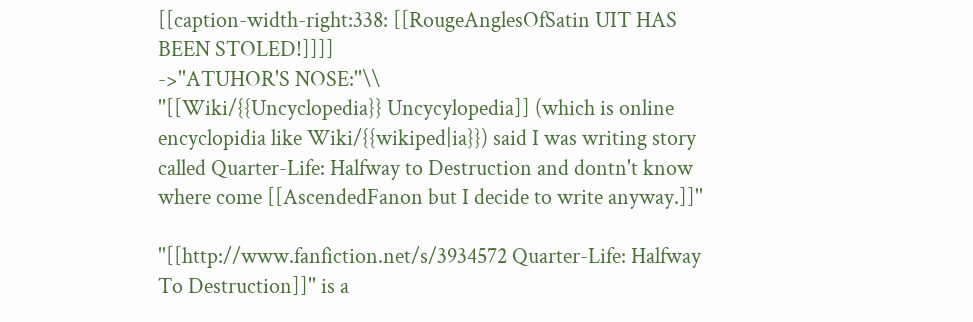[[caption-width-right:338: [[RougeAnglesOfSatin UIT HAS BEEN STOLED!]]]]
->''ATUHOR'S NOSE:''\\
''[[Wiki/{{Uncyclopedia}} Uncycylopedia]] (which is online encyclopidia like Wiki/{{wikiped|ia}}) said I was writing story called Quarter-Life: Halfway to Destruction and dontn't know where come [[AscendedFanon but I decide to write anyway.]]''

''[[http://www.fanfiction.net/s/3934572 Quarter-Life: Halfway To Destruction]]'' is a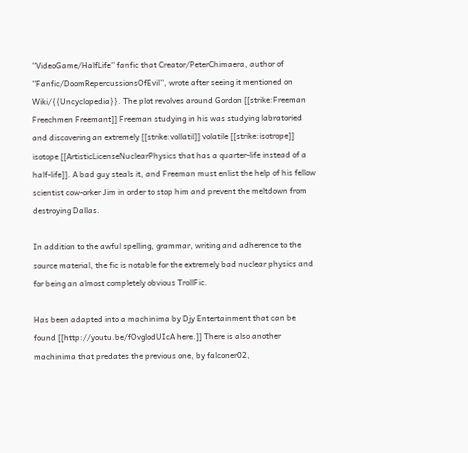''VideoGame/HalfLife'' fanfic that Creator/PeterChimaera, author of ''Fanfic/DoomRepercussionsOfEvil'', wrote after seeing it mentioned on Wiki/{{Uncyclopedia}}. The plot revolves around Gordon [[strike:Freeman Freechmen Freemant]] Freeman studying in his was studying labratoried and discovering an extremely [[strike:vollatil]] volatile [[strike:isotrope]] isotope [[ArtisticLicenseNuclearPhysics that has a quarter-life instead of a half-life]]. A bad guy steals it, and Freeman must enlist the help of his fellow scientist cow-orker Jim in order to stop him and prevent the meltdown from destroying Dallas.

In addition to the awful spelling, grammar, writing and adherence to the source material, the fic is notable for the extremely bad nuclear physics and for being an almost completely obvious TrollFic.

Has been adapted into a machinima by Djy Entertainment that can be found [[http://youtu.be/fOvglodUIcA here.]] There is also another machinima that predates the previous one, by falconer02,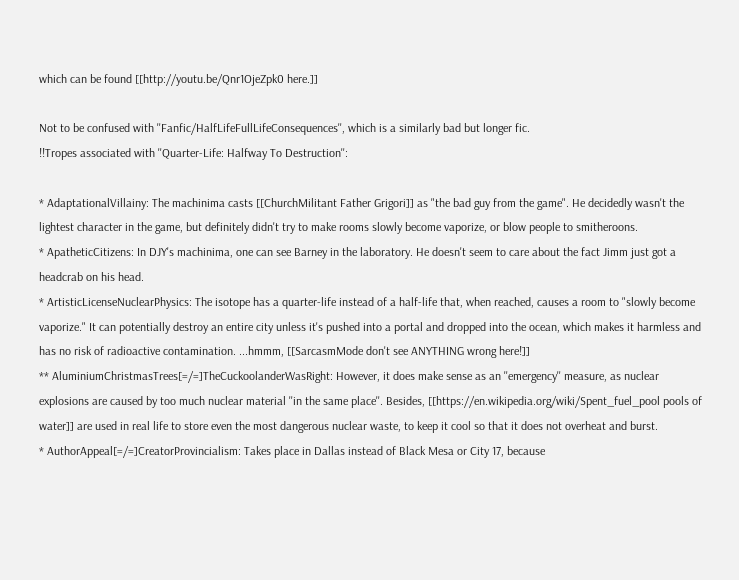which can be found [[http://youtu.be/Qnr1OjeZpk0 here.]]

Not to be confused with ''Fanfic/HalfLifeFullLifeConsequences'', which is a similarly bad but longer fic.
!!Tropes associated with ''Quarter-Life: Halfway To Destruction'':

* AdaptationalVillainy: The machinima casts [[ChurchMilitant Father Grigori]] as "the bad guy from the game". He decidedly wasn't the lightest character in the game, but definitely didn't try to make rooms slowly become vaporize, or blow people to smitheroons.
* ApatheticCitizens: In DJY's machinima, one can see Barney in the laboratory. He doesn't seem to care about the fact Jimm just got a headcrab on his head.
* ArtisticLicenseNuclearPhysics: The isotope has a quarter-life instead of a half-life that, when reached, causes a room to "slowly become vaporize." It can potentially destroy an entire city unless it's pushed into a portal and dropped into the ocean, which makes it harmless and has no risk of radioactive contamination. ...hmmm, [[SarcasmMode don't see ANYTHING wrong here!]]
** AluminiumChristmasTrees[=/=]TheCuckoolanderWasRight: However, it does make sense as an ''emergency'' measure, as nuclear explosions are caused by too much nuclear material ''in the same place''. Besides, [[https://en.wikipedia.org/wiki/Spent_fuel_pool pools of water]] are used in real life to store even the most dangerous nuclear waste, to keep it cool so that it does not overheat and burst.
* AuthorAppeal[=/=]CreatorProvincialism: Takes place in Dallas instead of Black Mesa or City 17, because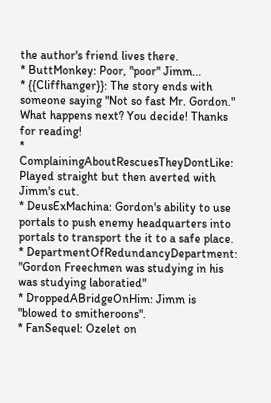the author's friend lives there.
* ButtMonkey: Poor, ''poor'' Jimm...
* {{Cliffhanger}}: The story ends with someone saying "Not so fast Mr. Gordon." What happens next? You decide! Thanks for reading!
* ComplainingAboutRescuesTheyDontLike: Played straight but then averted with Jimm's cut.
* DeusExMachina: Gordon's ability to use portals to push enemy headquarters into portals to transport the it to a safe place.
* DepartmentOfRedundancyDepartment: "Gordon Freechmen was studying in his was studying laboratied"
* DroppedABridgeOnHim: Jimm is "blowed to smitheroons".
* FanSequel: Ozelet on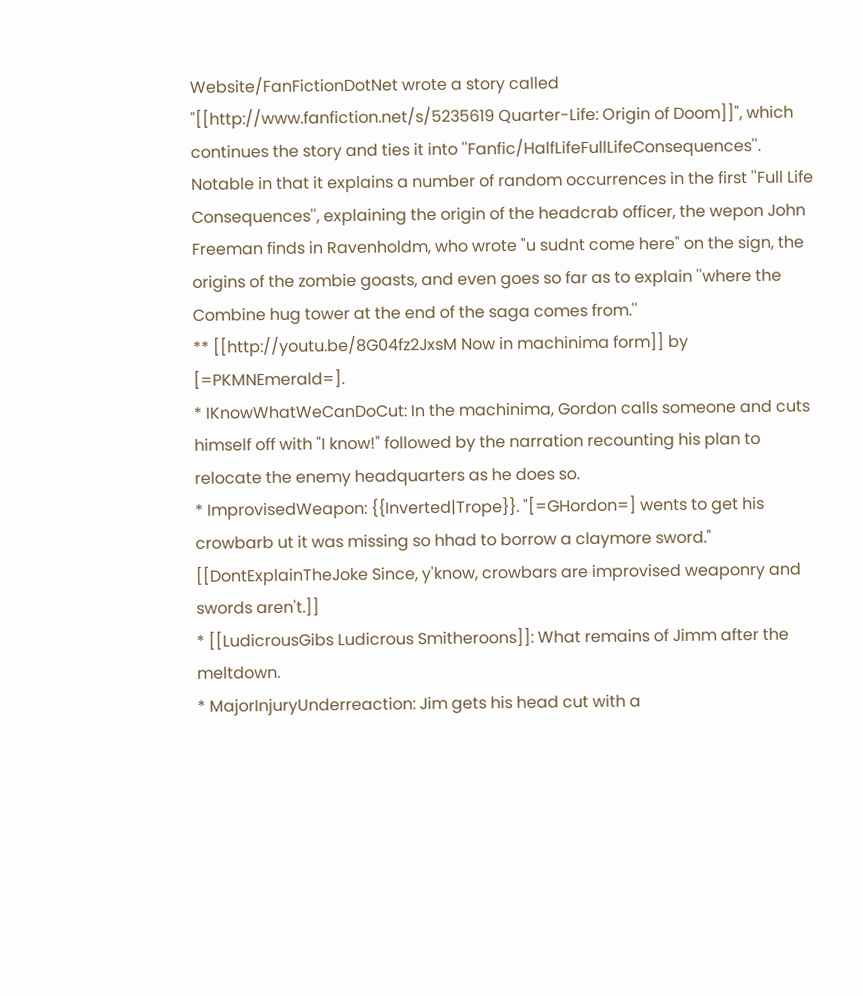Website/FanFictionDotNet wrote a story called "[[http://www.fanfiction.net/s/5235619 Quarter-Life: Origin of Doom]]", which continues the story and ties it into ''Fanfic/HalfLifeFullLifeConsequences''. Notable in that it explains a number of random occurrences in the first ''Full Life Consequences'', explaining the origin of the headcrab officer, the wepon John Freeman finds in Ravenholdm, who wrote "u sudnt come here" on the sign, the origins of the zombie goasts, and even goes so far as to explain ''where the Combine hug tower at the end of the saga comes from.''
** [[http://youtu.be/8G04fz2JxsM Now in machinima form]] by [=PKMNEmerald=].
* IKnowWhatWeCanDoCut: In the machinima, Gordon calls someone and cuts himself off with "I know!" followed by the narration recounting his plan to relocate the enemy headquarters as he does so.
* ImprovisedWeapon: {{Inverted|Trope}}. "[=GHordon=] wents to get his crowbarb ut it was missing so hhad to borrow a claymore sword." [[DontExplainTheJoke Since, y'know, crowbars are improvised weaponry and swords aren't.]]
* [[LudicrousGibs Ludicrous Smitheroons]]: What remains of Jimm after the meltdown.
* MajorInjuryUnderreaction: Jim gets his head cut with a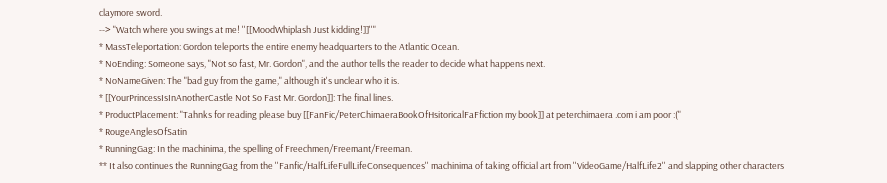claymore sword.
--> "Watch where you swings at me! ''[[MoodWhiplash Just kidding!]]''"
* MassTeleportation: Gordon teleports the entire enemy headquarters to the Atlantic Ocean.
* NoEnding: Someone says, "Not so fast, Mr. Gordon", and the author tells the reader to decide what happens next.
* NoNameGiven: The "bad guy from the game," although it's unclear who it is.
* [[YourPrincessIsInAnotherCastle Not So Fast Mr. Gordon]]: The final lines.
* ProductPlacement: "Tahnks for reading please buy [[FanFic/PeterChimaeraBookOfHsitoricalFaFfiction my book]] at peterchimaera .com i am poor :("
* RougeAnglesOfSatin
* RunningGag: In the machinima, the spelling of Freechmen/Freemant/Freeman.
** It also continues the RunningGag from the ''Fanfic/HalfLifeFullLifeConsequences'' machinima of taking official art from ''VideoGame/HalfLife2'' and slapping other characters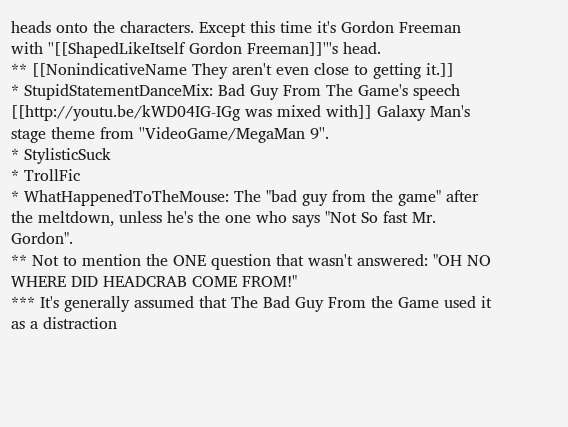heads onto the characters. Except this time it's Gordon Freeman with ''[[ShapedLikeItself Gordon Freeman]]'''s head.
** [[NonindicativeName They aren't even close to getting it.]]
* StupidStatementDanceMix: Bad Guy From The Game's speech [[http://youtu.be/kWD04IG-IGg was mixed with]] Galaxy Man's stage theme from ''VideoGame/MegaMan 9''.
* StylisticSuck
* TrollFic
* WhatHappenedToTheMouse: The "bad guy from the game" after the meltdown, unless he's the one who says "Not So fast Mr. Gordon".
** Not to mention the ONE question that wasn't answered: "OH NO WHERE DID HEADCRAB COME FROM!"
*** It's generally assumed that The Bad Guy From the Game used it as a distraction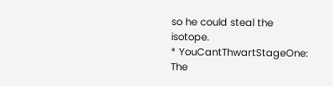so he could steal the isotope.
* YouCantThwartStageOne: The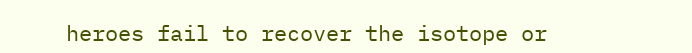heroes fail to recover the isotope or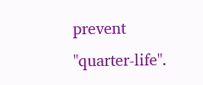prevent "quarter-life".